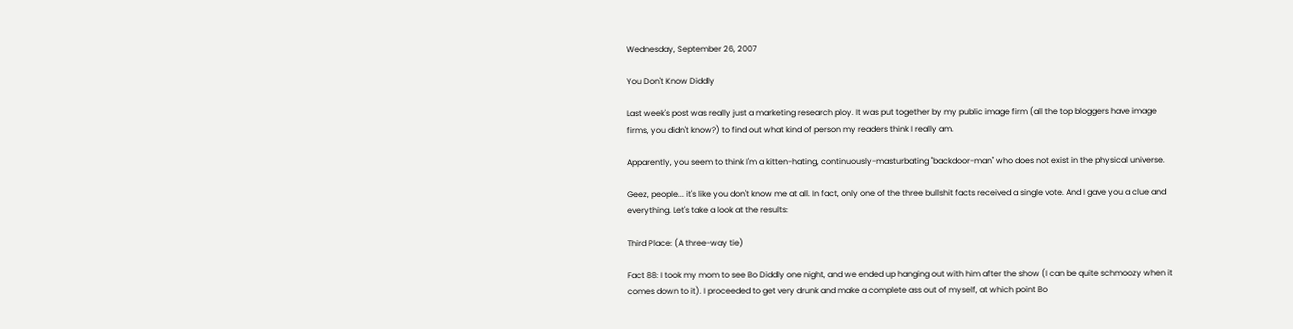Wednesday, September 26, 2007

You Don't Know Diddly

Last week's post was really just a marketing research ploy. It was put together by my public image firm (all the top bloggers have image firms, you didn't know?) to find out what kind of person my readers think I really am.

Apparently, you seem to think I'm a kitten-hating, continuously-masturbating "backdoor-man" who does not exist in the physical universe.

Geez, people... it's like you don't know me at all. In fact, only one of the three bullshit facts received a single vote. And I gave you a clue and everything. Let's take a look at the results:

Third Place: (A three-way tie)

Fact 88: I took my mom to see Bo Diddly one night, and we ended up hanging out with him after the show (I can be quite schmoozy when it comes down to it). I proceeded to get very drunk and make a complete ass out of myself, at which point Bo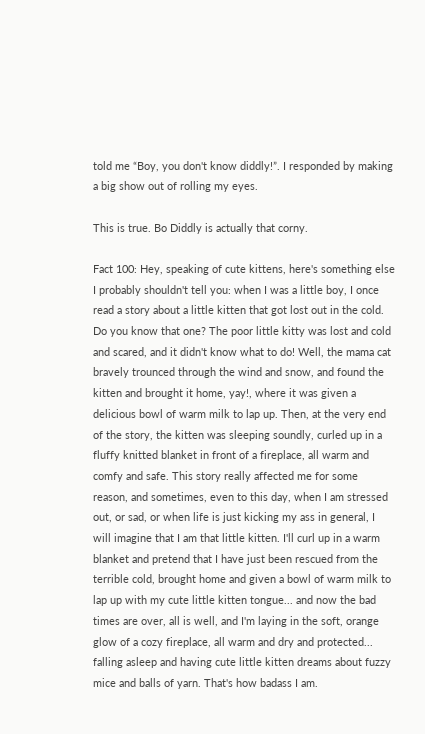told me “Boy, you don't know diddly!”. I responded by making a big show out of rolling my eyes.

This is true. Bo Diddly is actually that corny.

Fact 100: Hey, speaking of cute kittens, here's something else I probably shouldn't tell you: when I was a little boy, I once read a story about a little kitten that got lost out in the cold. Do you know that one? The poor little kitty was lost and cold and scared, and it didn't know what to do! Well, the mama cat bravely trounced through the wind and snow, and found the kitten and brought it home, yay!, where it was given a delicious bowl of warm milk to lap up. Then, at the very end of the story, the kitten was sleeping soundly, curled up in a fluffy knitted blanket in front of a fireplace, all warm and comfy and safe. This story really affected me for some reason, and sometimes, even to this day, when I am stressed out, or sad, or when life is just kicking my ass in general, I will imagine that I am that little kitten. I'll curl up in a warm blanket and pretend that I have just been rescued from the terrible cold, brought home and given a bowl of warm milk to lap up with my cute little kitten tongue... and now the bad times are over, all is well, and I'm laying in the soft, orange glow of a cozy fireplace, all warm and dry and protected... falling asleep and having cute little kitten dreams about fuzzy mice and balls of yarn. That's how badass I am.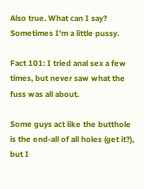Also true. What can I say? Sometimes I'm a little pussy.

Fact 101: I tried anal sex a few times, but never saw what the fuss was all about.

Some guys act like the butthole is the end-all of all holes (get it?), but I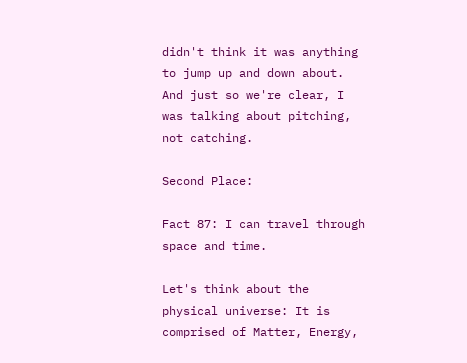didn't think it was anything to jump up and down about. And just so we're clear, I was talking about pitching, not catching.

Second Place:

Fact 87: I can travel through space and time.

Let's think about the physical universe: It is comprised of Matter, Energy,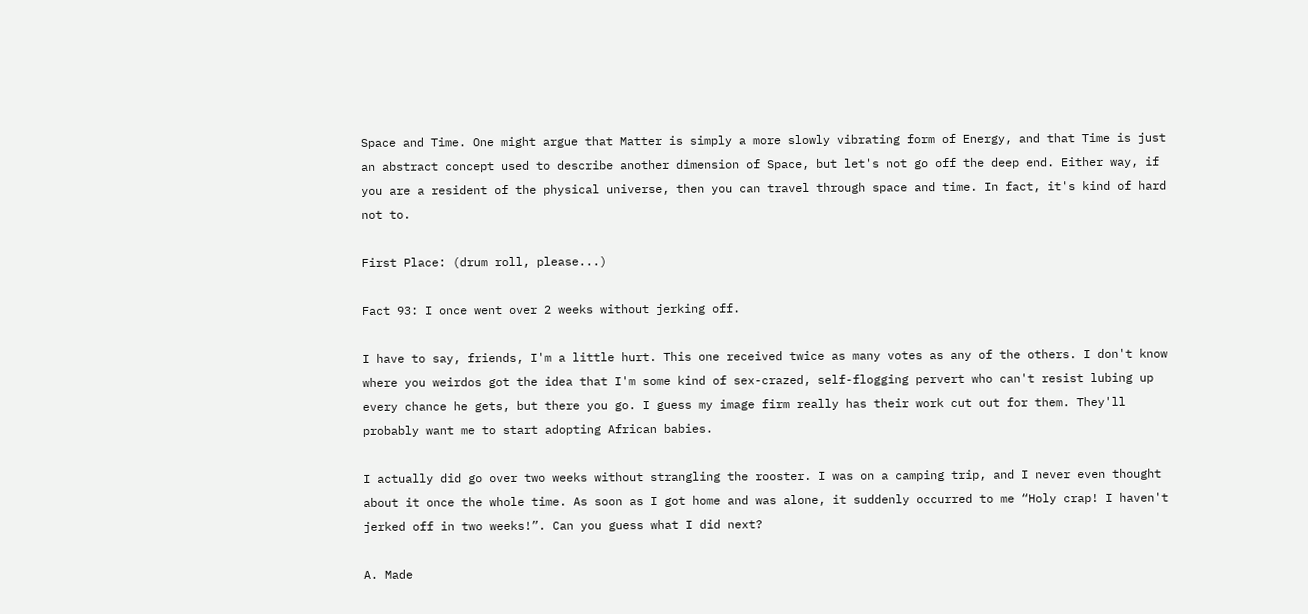Space and Time. One might argue that Matter is simply a more slowly vibrating form of Energy, and that Time is just an abstract concept used to describe another dimension of Space, but let's not go off the deep end. Either way, if you are a resident of the physical universe, then you can travel through space and time. In fact, it's kind of hard not to.

First Place: (drum roll, please...)

Fact 93: I once went over 2 weeks without jerking off.

I have to say, friends, I'm a little hurt. This one received twice as many votes as any of the others. I don't know where you weirdos got the idea that I'm some kind of sex-crazed, self-flogging pervert who can't resist lubing up every chance he gets, but there you go. I guess my image firm really has their work cut out for them. They'll probably want me to start adopting African babies.

I actually did go over two weeks without strangling the rooster. I was on a camping trip, and I never even thought about it once the whole time. As soon as I got home and was alone, it suddenly occurred to me “Holy crap! I haven't jerked off in two weeks!”. Can you guess what I did next?

A. Made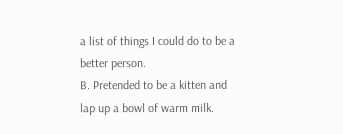a list of things I could do to be a better person.
B. Pretended to be a kitten and lap up a bowl of warm milk.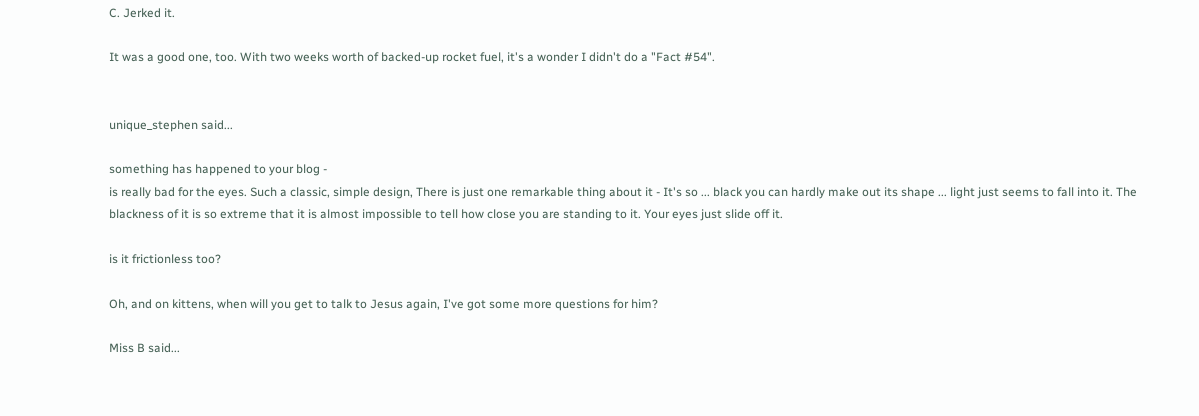C. Jerked it.

It was a good one, too. With two weeks worth of backed-up rocket fuel, it's a wonder I didn't do a "Fact #54".


unique_stephen said...

something has happened to your blog -
is really bad for the eyes. Such a classic, simple design, There is just one remarkable thing about it - It's so ... black you can hardly make out its shape ... light just seems to fall into it. The blackness of it is so extreme that it is almost impossible to tell how close you are standing to it. Your eyes just slide off it.

is it frictionless too?

Oh, and on kittens, when will you get to talk to Jesus again, I've got some more questions for him?

Miss B said...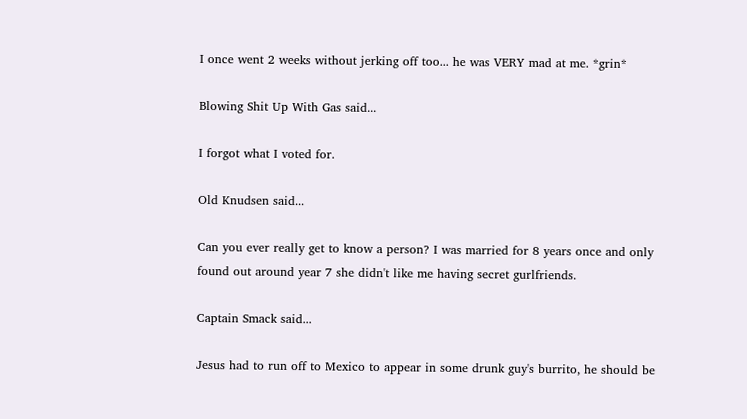I once went 2 weeks without jerking off too... he was VERY mad at me. *grin*

Blowing Shit Up With Gas said...

I forgot what I voted for.

Old Knudsen said...

Can you ever really get to know a person? I was married for 8 years once and only found out around year 7 she didn't like me having secret gurlfriends.

Captain Smack said...

Jesus had to run off to Mexico to appear in some drunk guy's burrito, he should be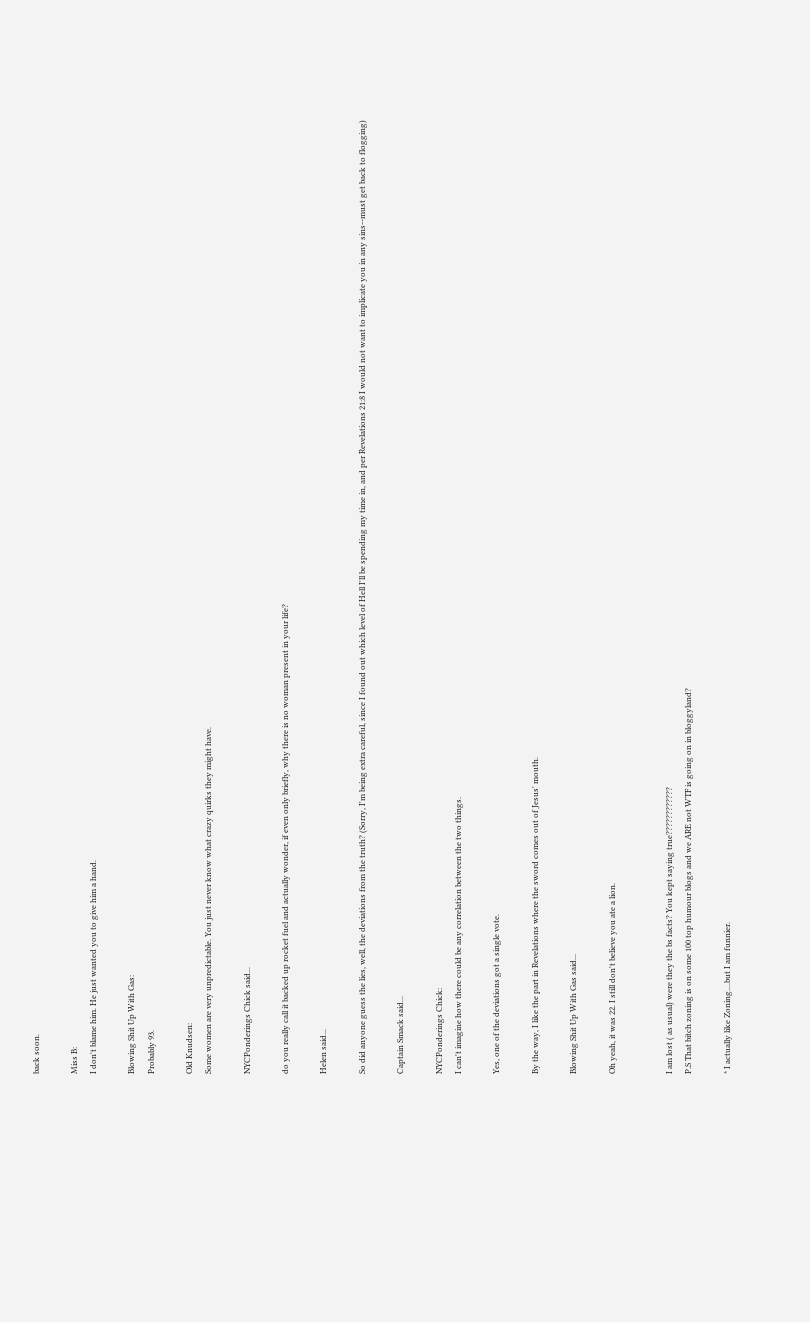back soon.

Miss B:
I don't blame him. He just wanted you to give him a hand.

Blowing Shit Up With Gas:
Probably 93.

Old Knudsen:
Some women are very unpredictable. You just never know what crazy quirks they might have.

NYCPonderings Chick said...

do you really call it backed up rocket fuel and actually wonder, if even only briefly, why there is no woman present in your life?

Helen said...

So did anyone guess the lies, well, the deviations from the truth? (Sorry, I'm being extra careful, since I found out which level of Hell I'll be spending my time in, and per Revelations 21:8 I would not want to implicate you in any sins--must get back to flogging)

Captain Smack said...

NYCPonderings Chick:
I can't imagine how there could be any correlation between the two things.

Yes, one of the deviations got a single vote.

By the way, I like the part in Revelations where the sword comes out of Jesus' mouth.

Blowing Shit Up With Gas said...

Oh yeah, it was 22. I still don't believe you ate a lion.


I am lost ( as usual) were they the bs facts? You kept saying true????????????
P.S That bitch zoning is on some 100 top humour blogs and we ARE not WTF is going on in bloggyland?

* I actually like Zoning....but I am funnier.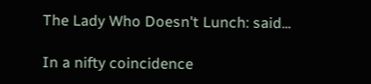The Lady Who Doesn't Lunch: said...

In a nifty coincidence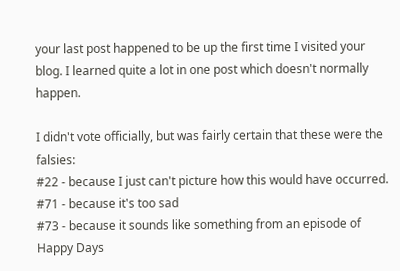your last post happened to be up the first time I visited your blog. I learned quite a lot in one post which doesn't normally happen.

I didn't vote officially, but was fairly certain that these were the falsies:
#22 - because I just can't picture how this would have occurred.
#71 - because it's too sad
#73 - because it sounds like something from an episode of Happy Days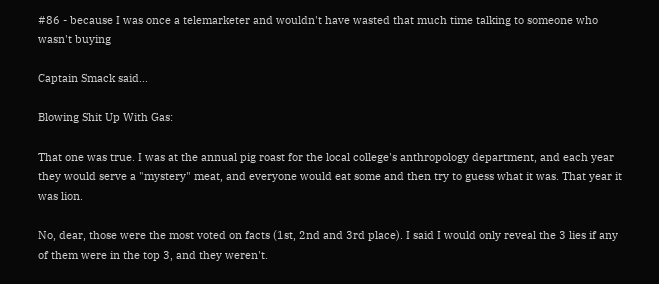#86 - because I was once a telemarketer and wouldn't have wasted that much time talking to someone who wasn't buying

Captain Smack said...

Blowing Shit Up With Gas:

That one was true. I was at the annual pig roast for the local college's anthropology department, and each year they would serve a "mystery" meat, and everyone would eat some and then try to guess what it was. That year it was lion.

No, dear, those were the most voted on facts (1st, 2nd and 3rd place). I said I would only reveal the 3 lies if any of them were in the top 3, and they weren't.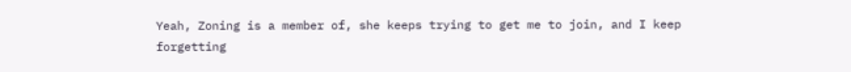Yeah, Zoning is a member of, she keeps trying to get me to join, and I keep forgetting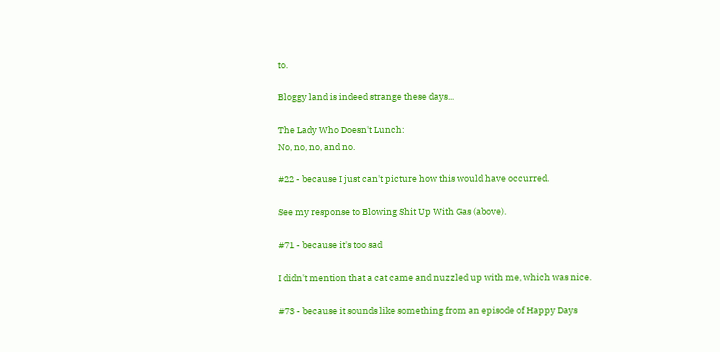to.

Bloggy land is indeed strange these days...

The Lady Who Doesn't Lunch:
No, no, no, and no.

#22 - because I just can't picture how this would have occurred.

See my response to Blowing Shit Up With Gas (above).

#71 - because it's too sad

I didn't mention that a cat came and nuzzled up with me, which was nice.

#73 - because it sounds like something from an episode of Happy Days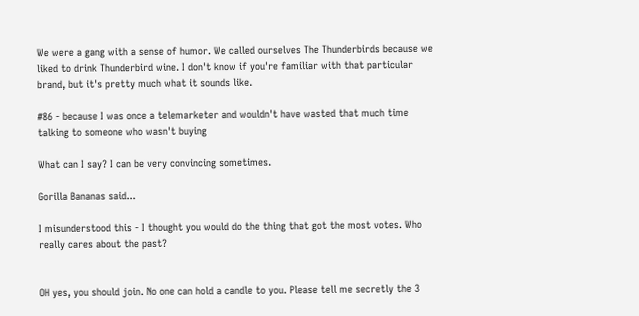We were a gang with a sense of humor. We called ourselves The Thunderbirds because we liked to drink Thunderbird wine. I don't know if you're familiar with that particular brand, but it's pretty much what it sounds like.

#86 - because I was once a telemarketer and wouldn't have wasted that much time talking to someone who wasn't buying

What can I say? I can be very convincing sometimes.

Gorilla Bananas said...

I misunderstood this - I thought you would do the thing that got the most votes. Who really cares about the past?


OH yes, you should join. No one can hold a candle to you. Please tell me secretly the 3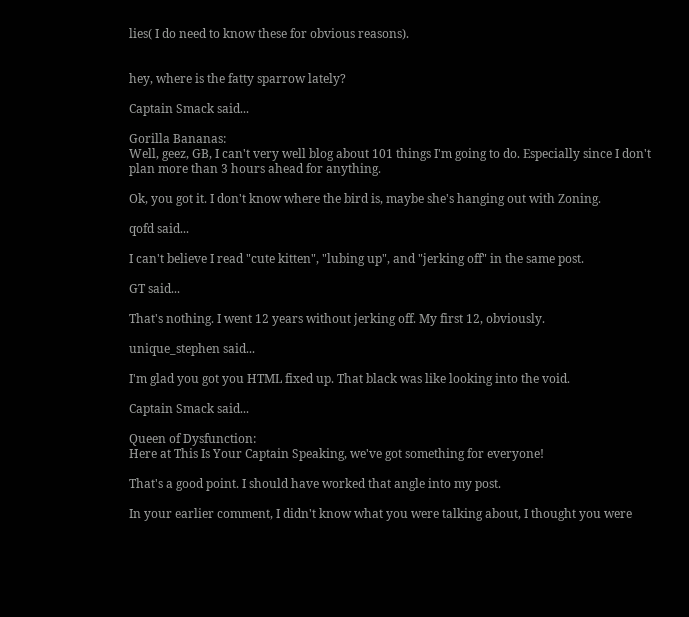lies( I do need to know these for obvious reasons).


hey, where is the fatty sparrow lately?

Captain Smack said...

Gorilla Bananas:
Well, geez, GB, I can't very well blog about 101 things I'm going to do. Especially since I don't plan more than 3 hours ahead for anything.

Ok, you got it. I don't know where the bird is, maybe she's hanging out with Zoning.

qofd said...

I can't believe I read "cute kitten", "lubing up", and "jerking off" in the same post.

GT said...

That's nothing. I went 12 years without jerking off. My first 12, obviously.

unique_stephen said...

I'm glad you got you HTML fixed up. That black was like looking into the void.

Captain Smack said...

Queen of Dysfunction:
Here at This Is Your Captain Speaking, we've got something for everyone!

That's a good point. I should have worked that angle into my post.

In your earlier comment, I didn't know what you were talking about, I thought you were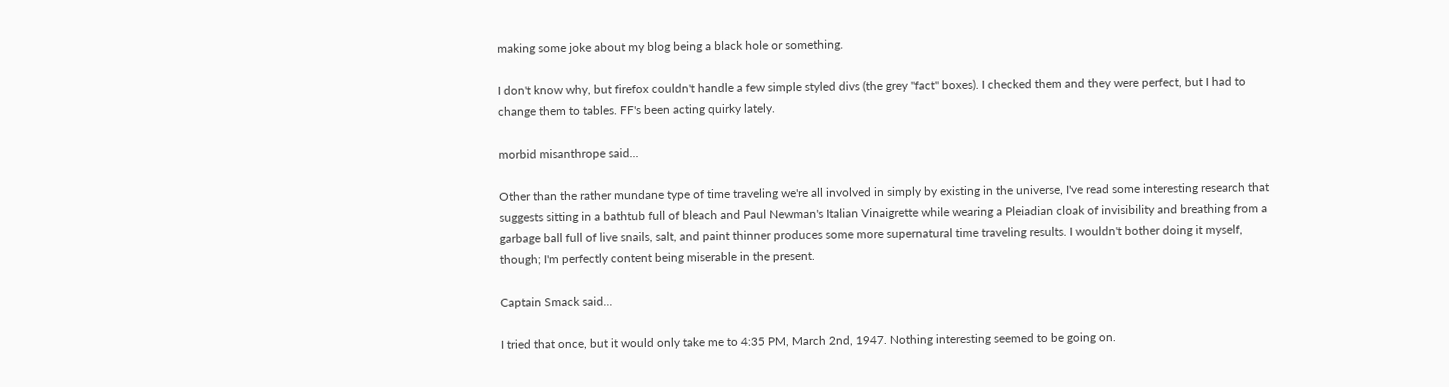making some joke about my blog being a black hole or something.

I don't know why, but firefox couldn't handle a few simple styled divs (the grey "fact" boxes). I checked them and they were perfect, but I had to change them to tables. FF's been acting quirky lately.

morbid misanthrope said...

Other than the rather mundane type of time traveling we're all involved in simply by existing in the universe, I've read some interesting research that suggests sitting in a bathtub full of bleach and Paul Newman's Italian Vinaigrette while wearing a Pleiadian cloak of invisibility and breathing from a garbage ball full of live snails, salt, and paint thinner produces some more supernatural time traveling results. I wouldn't bother doing it myself, though; I'm perfectly content being miserable in the present.

Captain Smack said...

I tried that once, but it would only take me to 4:35 PM, March 2nd, 1947. Nothing interesting seemed to be going on.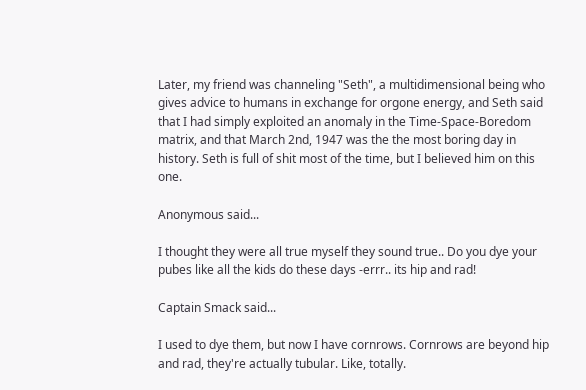Later, my friend was channeling "Seth", a multidimensional being who gives advice to humans in exchange for orgone energy, and Seth said that I had simply exploited an anomaly in the Time-Space-Boredom matrix, and that March 2nd, 1947 was the the most boring day in history. Seth is full of shit most of the time, but I believed him on this one.

Anonymous said...

I thought they were all true myself they sound true.. Do you dye your pubes like all the kids do these days -errr.. its hip and rad!

Captain Smack said...

I used to dye them, but now I have cornrows. Cornrows are beyond hip and rad, they're actually tubular. Like, totally.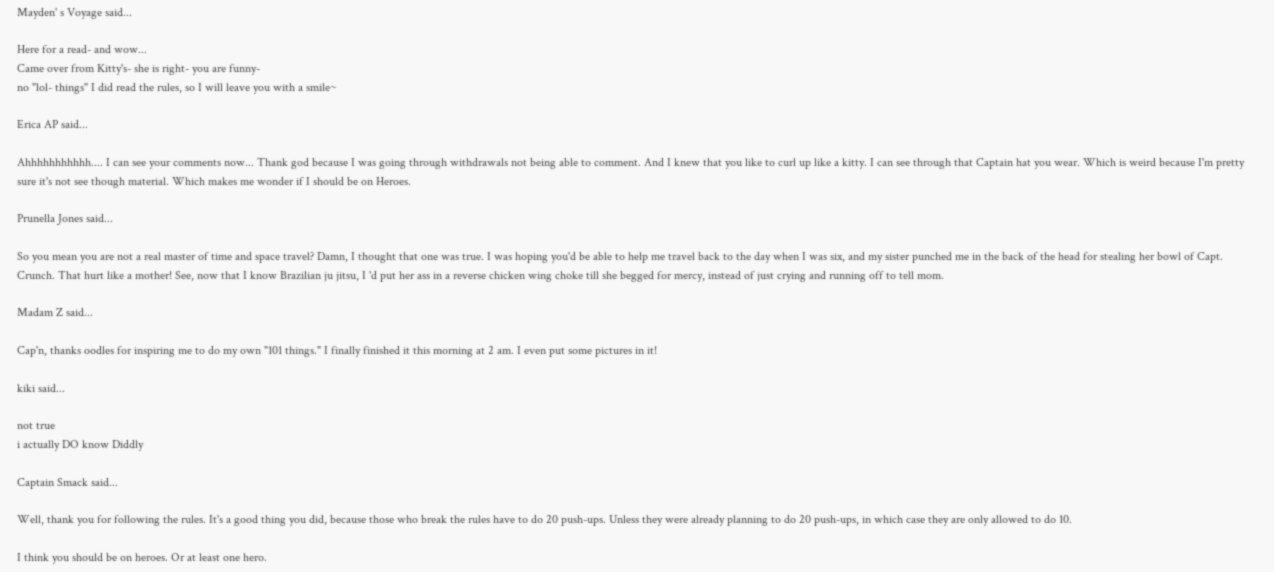Mayden' s Voyage said...

Here for a read- and wow...
Came over from Kitty's- she is right- you are funny-
no "lol- things" I did read the rules, so I will leave you with a smile~

Erica AP said...

Ahhhhhhhhhhh.... I can see your comments now... Thank god because I was going through withdrawals not being able to comment. And I knew that you like to curl up like a kitty. I can see through that Captain hat you wear. Which is weird because I'm pretty sure it's not see though material. Which makes me wonder if I should be on Heroes.

Prunella Jones said...

So you mean you are not a real master of time and space travel? Damn, I thought that one was true. I was hoping you'd be able to help me travel back to the day when I was six, and my sister punched me in the back of the head for stealing her bowl of Capt. Crunch. That hurt like a mother! See, now that I know Brazilian ju jitsu, I 'd put her ass in a reverse chicken wing choke till she begged for mercy, instead of just crying and running off to tell mom.

Madam Z said...

Cap'n, thanks oodles for inspiring me to do my own "101 things." I finally finished it this morning at 2 am. I even put some pictures in it!

kiki said...

not true
i actually DO know Diddly

Captain Smack said...

Well, thank you for following the rules. It's a good thing you did, because those who break the rules have to do 20 push-ups. Unless they were already planning to do 20 push-ups, in which case they are only allowed to do 10.

I think you should be on heroes. Or at least one hero.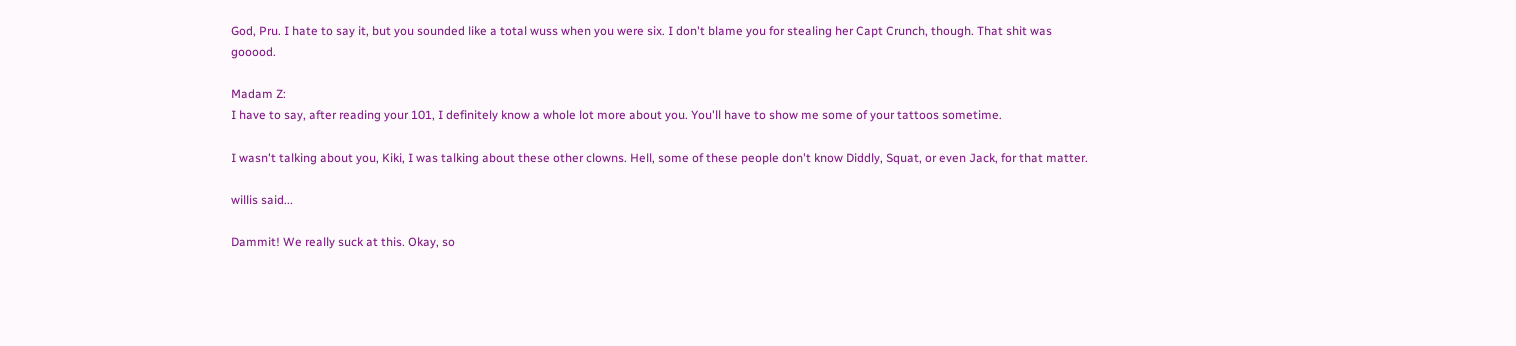God, Pru. I hate to say it, but you sounded like a total wuss when you were six. I don't blame you for stealing her Capt Crunch, though. That shit was gooood.

Madam Z:
I have to say, after reading your 101, I definitely know a whole lot more about you. You'll have to show me some of your tattoos sometime.

I wasn't talking about you, Kiki, I was talking about these other clowns. Hell, some of these people don't know Diddly, Squat, or even Jack, for that matter.

willis said...

Dammit! We really suck at this. Okay, so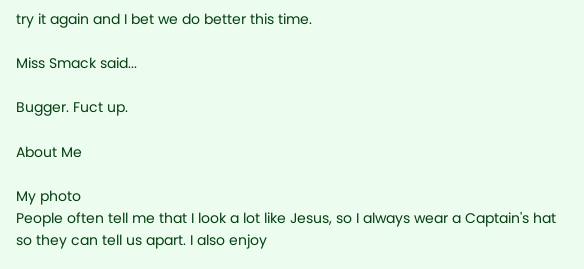try it again and I bet we do better this time.

Miss Smack said...

Bugger. Fuct up.

About Me

My photo
People often tell me that I look a lot like Jesus, so I always wear a Captain's hat so they can tell us apart. I also enjoy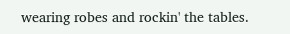wearing robes and rockin' the tables.